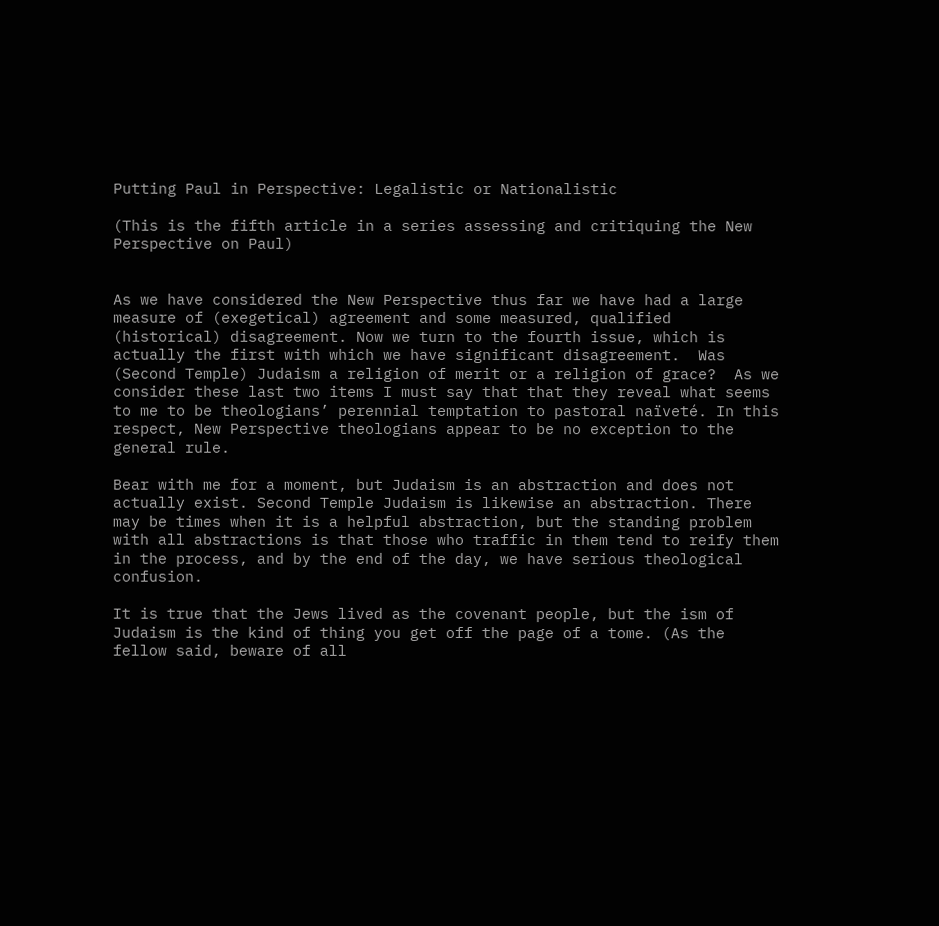Putting Paul in Perspective: Legalistic or Nationalistic

(This is the fifth article in a series assessing and critiquing the New Perspective on Paul)


As we have considered the New Perspective thus far we have had a large measure of (exegetical) agreement and some measured, qualified (historical) disagreement. Now we turn to the fourth issue, which is actually the first with which we have significant disagreement.  Was (Second Temple) Judaism a religion of merit or a religion of grace?  As we consider these last two items I must say that that they reveal what seems to me to be theologians’ perennial temptation to pastoral naïveté. In this respect, New Perspective theologians appear to be no exception to the general rule.

Bear with me for a moment, but Judaism is an abstraction and does not actually exist. Second Temple Judaism is likewise an abstraction. There may be times when it is a helpful abstraction, but the standing problem with all abstractions is that those who traffic in them tend to reify them in the process, and by the end of the day, we have serious theological confusion.

It is true that the Jews lived as the covenant people, but the ism of Judaism is the kind of thing you get off the page of a tome. (As the fellow said, beware of all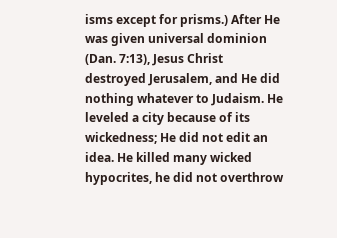isms except for prisms.) After He was given universal dominion (Dan. 7:13), Jesus Christ destroyed Jerusalem, and He did nothing whatever to Judaism. He leveled a city because of its wickedness; He did not edit an idea. He killed many wicked hypocrites, he did not overthrow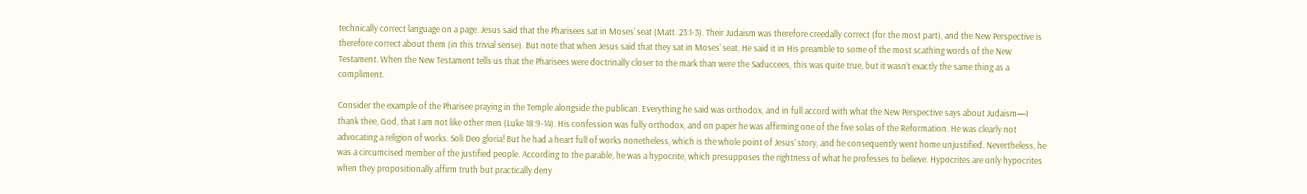technically correct language on a page. Jesus said that the Pharisees sat in Moses’ seat (Matt. 23:1-3). Their Judaism was therefore creedally correct (for the most part), and the New Perspective is therefore correct about them (in this trivial sense). But note that when Jesus said that they sat in Moses’ seat, He said it in His preamble to some of the most scathing words of the New Testament. When the New Testament tells us that the Pharisees were doctrinally closer to the mark than were the Saduccees, this was quite true, but it wasn’t exactly the same thing as a compliment.

Consider the example of the Pharisee praying in the Temple alongside the publican. Everything he said was orthodox, and in full accord with what the New Perspective says about Judaism—I thank thee, God, that I am not like other men (Luke 18:9-14). His confession was fully orthodox, and on paper he was affirming one of the five solas of the Reformation. He was clearly not advocating a religion of works. Soli Deo gloria! But he had a heart full of works nonetheless, which is the whole point of Jesus’ story, and he consequently went home unjustified. Nevertheless, he was a circumcised member of the justified people. According to the parable, he was a hypocrite, which presupposes the rightness of what he professes to believe. Hypocrites are only hypocrites when they propositionally affirm truth but practically deny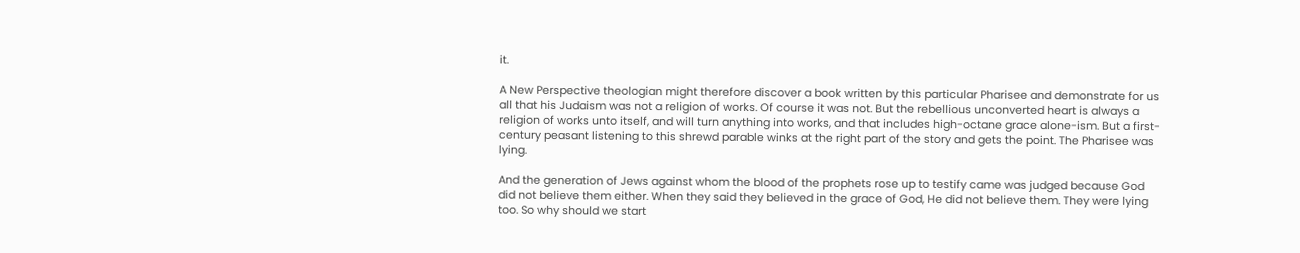it.

A New Perspective theologian might therefore discover a book written by this particular Pharisee and demonstrate for us all that his Judaism was not a religion of works. Of course it was not. But the rebellious unconverted heart is always a religion of works unto itself, and will turn anything into works, and that includes high-octane grace alone-ism. But a first-century peasant listening to this shrewd parable winks at the right part of the story and gets the point. The Pharisee was lying.

And the generation of Jews against whom the blood of the prophets rose up to testify came was judged because God did not believe them either. When they said they believed in the grace of God, He did not believe them. They were lying too. So why should we start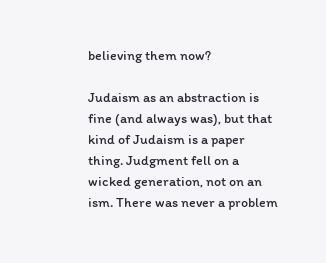believing them now?

Judaism as an abstraction is fine (and always was), but that kind of Judaism is a paper thing. Judgment fell on a wicked generation, not on an ism. There was never a problem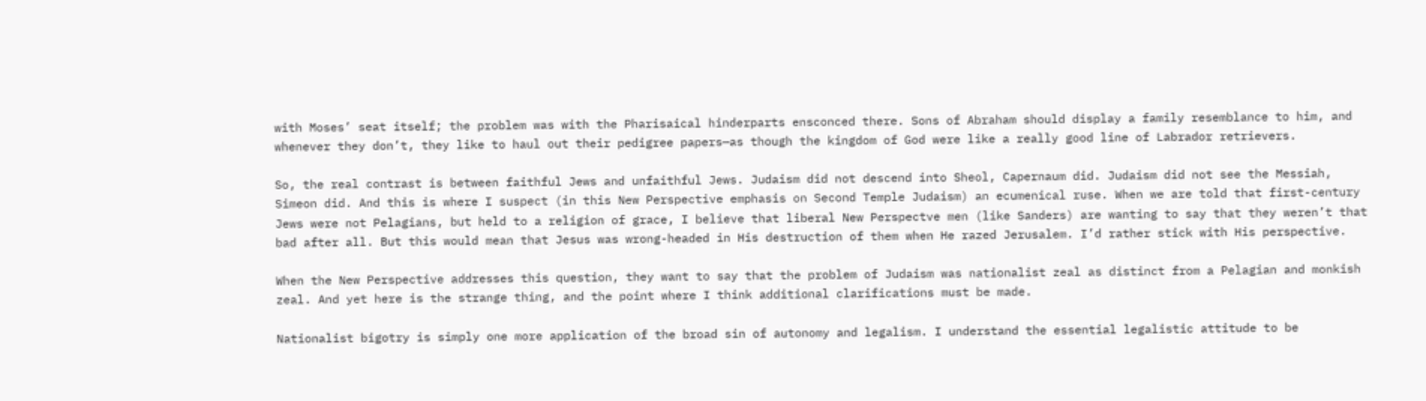with Moses’ seat itself; the problem was with the Pharisaical hinderparts ensconced there. Sons of Abraham should display a family resemblance to him, and whenever they don’t, they like to haul out their pedigree papers—as though the kingdom of God were like a really good line of Labrador retrievers.

So, the real contrast is between faithful Jews and unfaithful Jews. Judaism did not descend into Sheol, Capernaum did. Judaism did not see the Messiah, Simeon did. And this is where I suspect (in this New Perspective emphasis on Second Temple Judaism) an ecumenical ruse. When we are told that first-century Jews were not Pelagians, but held to a religion of grace, I believe that liberal New Perspectve men (like Sanders) are wanting to say that they weren’t that bad after all. But this would mean that Jesus was wrong-headed in His destruction of them when He razed Jerusalem. I’d rather stick with His perspective.

When the New Perspective addresses this question, they want to say that the problem of Judaism was nationalist zeal as distinct from a Pelagian and monkish zeal. And yet here is the strange thing, and the point where I think additional clarifications must be made.

Nationalist bigotry is simply one more application of the broad sin of autonomy and legalism. I understand the essential legalistic attitude to be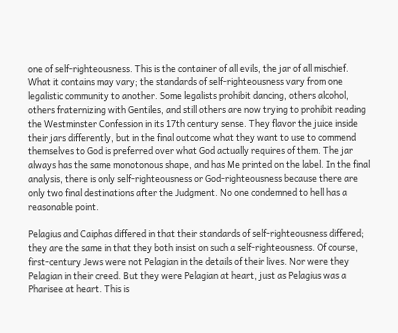one of self-righteousness. This is the container of all evils, the jar of all mischief. What it contains may vary; the standards of self-righteousness vary from one legalistic community to another. Some legalists prohibit dancing, others alcohol, others fraternizing with Gentiles, and still others are now trying to prohibit reading the Westminster Confession in its 17th century sense. They flavor the juice inside their jars differently, but in the final outcome what they want to use to commend themselves to God is preferred over what God actually requires of them. The jar always has the same monotonous shape, and has Me printed on the label. In the final analysis, there is only self-righteousness or God-righteousness because there are only two final destinations after the Judgment. No one condemned to hell has a reasonable point.

Pelagius and Caiphas differed in that their standards of self-righteousness differed; they are the same in that they both insist on such a self-righteousness. Of course, first-century Jews were not Pelagian in the details of their lives. Nor were they Pelagian in their creed. But they were Pelagian at heart, just as Pelagius was a Pharisee at heart. This is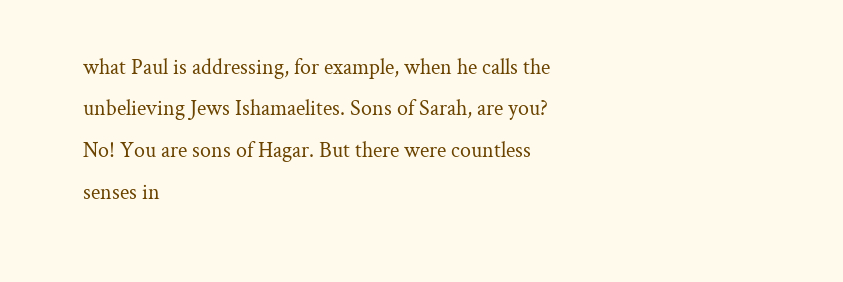what Paul is addressing, for example, when he calls the unbelieving Jews Ishamaelites. Sons of Sarah, are you? No! You are sons of Hagar. But there were countless senses in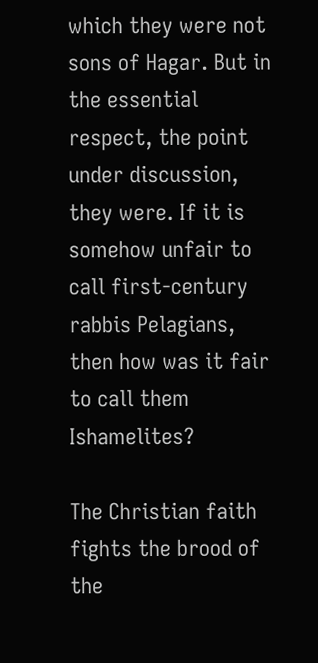which they were not sons of Hagar. But in the essential respect, the point under discussion, they were. If it is somehow unfair to call first-century rabbis Pelagians, then how was it fair to call them Ishamelites?

The Christian faith fights the brood of the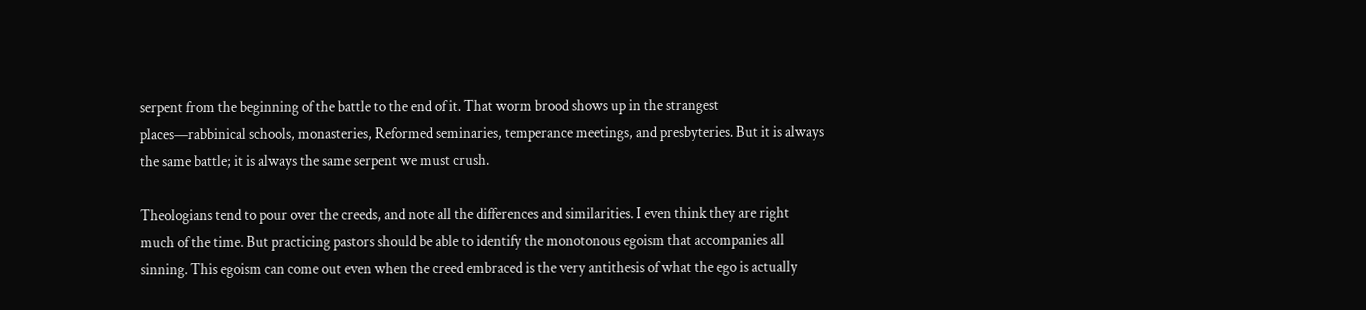serpent from the beginning of the battle to the end of it. That worm brood shows up in the strangest places—rabbinical schools, monasteries, Reformed seminaries, temperance meetings, and presbyteries. But it is always the same battle; it is always the same serpent we must crush.

Theologians tend to pour over the creeds, and note all the differences and similarities. I even think they are right much of the time. But practicing pastors should be able to identify the monotonous egoism that accompanies all sinning. This egoism can come out even when the creed embraced is the very antithesis of what the ego is actually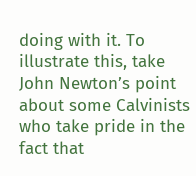doing with it. To illustrate this, take John Newton’s point about some Calvinists who take pride in the fact that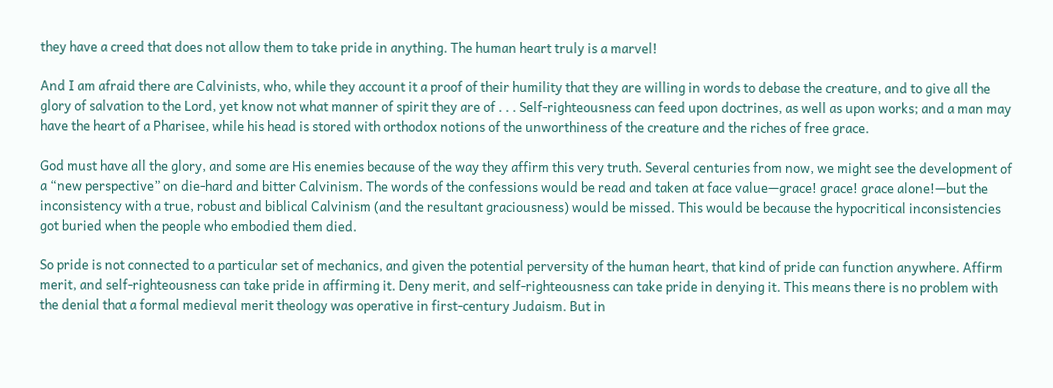they have a creed that does not allow them to take pride in anything. The human heart truly is a marvel!

And I am afraid there are Calvinists, who, while they account it a proof of their humility that they are willing in words to debase the creature, and to give all the glory of salvation to the Lord, yet know not what manner of spirit they are of . . . Self-righteousness can feed upon doctrines, as well as upon works; and a man may have the heart of a Pharisee, while his head is stored with orthodox notions of the unworthiness of the creature and the riches of free grace.

God must have all the glory, and some are His enemies because of the way they affirm this very truth. Several centuries from now, we might see the development of a “new perspective” on die-hard and bitter Calvinism. The words of the confessions would be read and taken at face value—grace! grace! grace alone!—but the inconsistency with a true, robust and biblical Calvinism (and the resultant graciousness) would be missed. This would be because the hypocritical inconsistencies got buried when the people who embodied them died.

So pride is not connected to a particular set of mechanics, and given the potential perversity of the human heart, that kind of pride can function anywhere. Affirm merit, and self-righteousness can take pride in affirming it. Deny merit, and self-righteousness can take pride in denying it. This means there is no problem with the denial that a formal medieval merit theology was operative in first-century Judaism. But in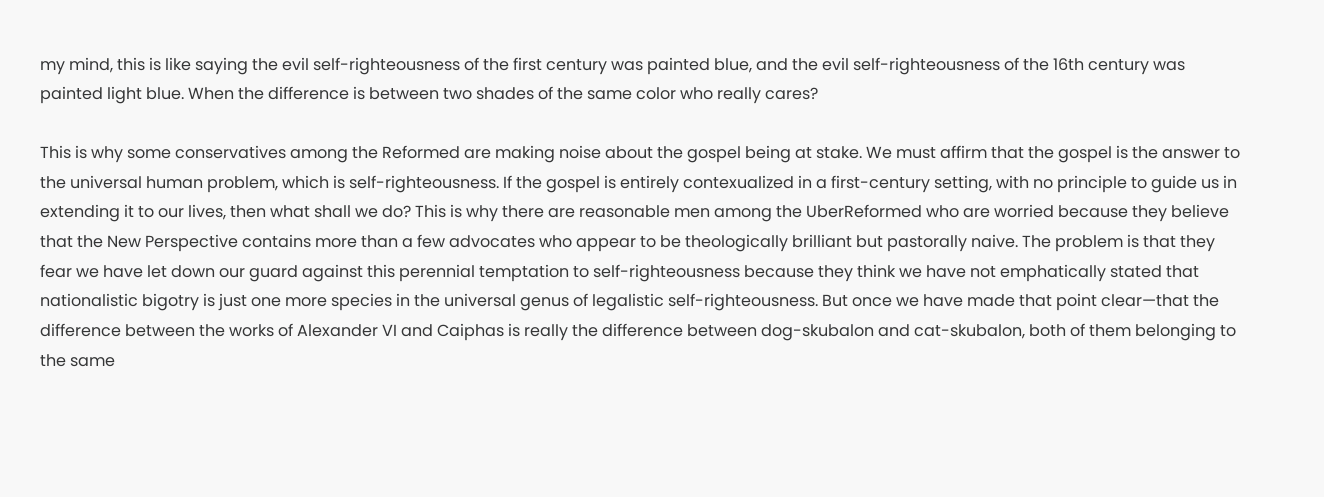my mind, this is like saying the evil self-righteousness of the first century was painted blue, and the evil self-righteousness of the 16th century was painted light blue. When the difference is between two shades of the same color who really cares?

This is why some conservatives among the Reformed are making noise about the gospel being at stake. We must affirm that the gospel is the answer to the universal human problem, which is self-righteousness. If the gospel is entirely contexualized in a first-century setting, with no principle to guide us in extending it to our lives, then what shall we do? This is why there are reasonable men among the UberReformed who are worried because they believe that the New Perspective contains more than a few advocates who appear to be theologically brilliant but pastorally naive. The problem is that they fear we have let down our guard against this perennial temptation to self-righteousness because they think we have not emphatically stated that nationalistic bigotry is just one more species in the universal genus of legalistic self-righteousness. But once we have made that point clear—that the difference between the works of Alexander VI and Caiphas is really the difference between dog-skubalon and cat-skubalon, both of them belonging to the same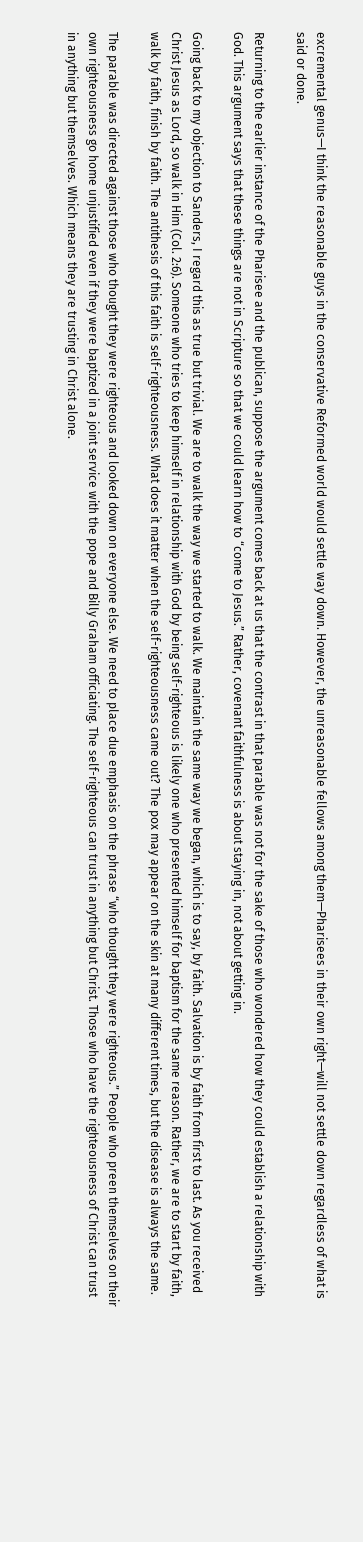excremental genus—I think the reasonable guys in the conservative Reformed world would settle way down. However, the unreasonable fellows among them—Pharisees in their own right—will not settle down regardless of what is said or done.

Returning to the earlier instance of the Pharisee and the publican, suppose the argument comes back at us that the contrast in that parable was not for the sake of those who wondered how they could establish a relationship with God. This argument says that these things are not in Scripture so that we could learn how to “come to Jesus.” Rather, covenant faithfulness is about staying in, not about getting in.

Going back to my objection to Sanders, I regard this as true but trivial. We are to walk the way we started to walk. We maintain the same way we began, which is to say, by faith. Salvation is by faith from first to last. As you received Christ Jesus as Lord, so walk in Him (Col. 2:6). Someone who tries to keep himself in relationship with God by being self-righteous is likely one who presented himself for baptism for the same reason. Rather, we are to start by faith, walk by faith, finish by faith. The antithesis of this faith is self-righteousness. What does it matter when the self-righteousness came out? The pox may appear on the skin at many different times, but the disease is always the same.

The parable was directed against those who thought they were righteous and looked down on everyone else. We need to place due emphasis on the phrase “who thought they were righteous.” People who preen themselves on their own righteousness go home unjustified even if they were baptized in a joint service with the pope and Billy Graham officiating. The self-righteous can trust in anything but Christ. Those who have the righteousness of Christ can trust in anything but themselves. Which means they are trusting in Christ alone.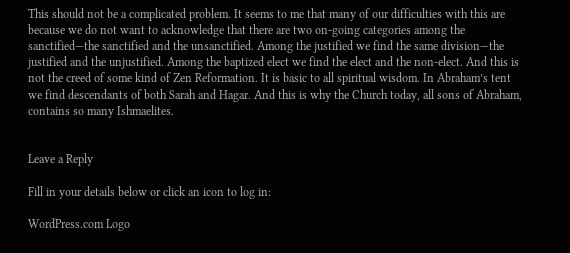This should not be a complicated problem. It seems to me that many of our difficulties with this are because we do not want to acknowledge that there are two on-going categories among the sanctified—the sanctified and the unsanctified. Among the justified we find the same division—the justified and the unjustified. Among the baptized elect we find the elect and the non-elect. And this is not the creed of some kind of Zen Reformation. It is basic to all spiritual wisdom. In Abraham’s tent we find descendants of both Sarah and Hagar. And this is why the Church today, all sons of Abraham, contains so many Ishmaelites.


Leave a Reply

Fill in your details below or click an icon to log in:

WordPress.com Logo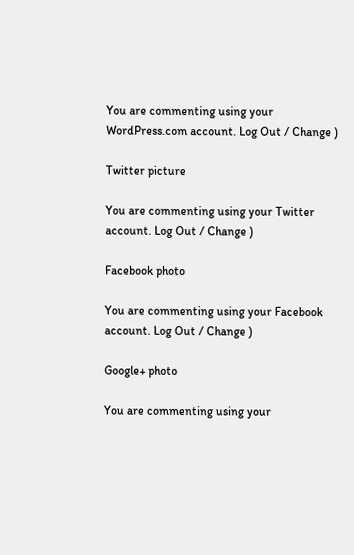You are commenting using your WordPress.com account. Log Out / Change )

Twitter picture

You are commenting using your Twitter account. Log Out / Change )

Facebook photo

You are commenting using your Facebook account. Log Out / Change )

Google+ photo

You are commenting using your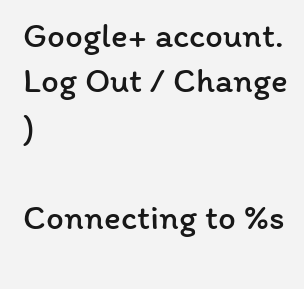Google+ account. Log Out / Change )

Connecting to %s